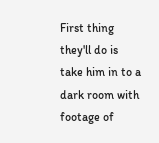First thing they'll do is take him in to a dark room with footage of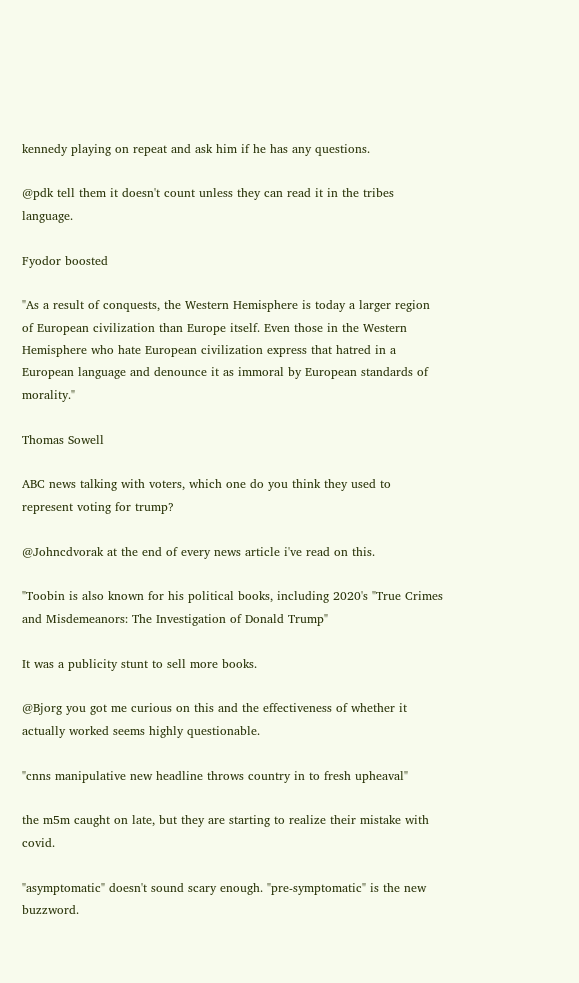kennedy playing on repeat and ask him if he has any questions.

@pdk tell them it doesn't count unless they can read it in the tribes language.

Fyodor boosted

"As a result of conquests, the Western Hemisphere is today a larger region of European civilization than Europe itself. Even those in the Western Hemisphere who hate European civilization express that hatred in a European language and denounce it as immoral by European standards of morality."

Thomas Sowell

ABC news talking with voters, which one do you think they used to represent voting for trump?

@Johncdvorak at the end of every news article i've read on this.

"Toobin is also known for his political books, including 2020's "True Crimes and Misdemeanors: The Investigation of Donald Trump"

It was a publicity stunt to sell more books.

@Bjorg you got me curious on this and the effectiveness of whether it actually worked seems highly questionable.

"cnns manipulative new headline throws country in to fresh upheaval"

the m5m caught on late, but they are starting to realize their mistake with covid.

"asymptomatic" doesn't sound scary enough. "pre-symptomatic" is the new buzzword.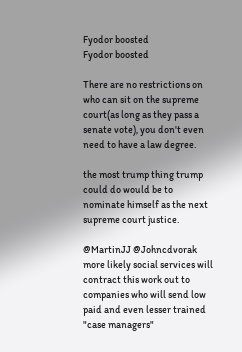Fyodor boosted
Fyodor boosted

There are no restrictions on who can sit on the supreme court(as long as they pass a senate vote), you don't even need to have a law degree.

the most trump thing trump could do would be to nominate himself as the next supreme court justice.

@MartinJJ @Johncdvorak more likely social services will contract this work out to companies who will send low paid and even lesser trained "case managers"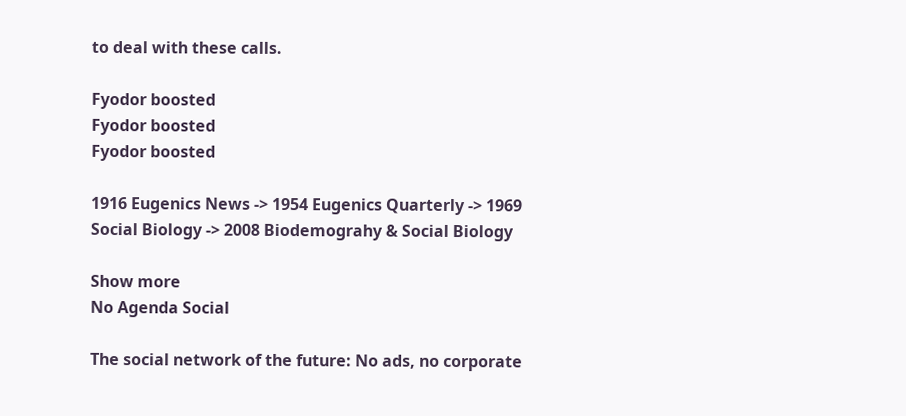to deal with these calls.

Fyodor boosted
Fyodor boosted
Fyodor boosted

1916 Eugenics News -> 1954 Eugenics Quarterly -> 1969 Social Biology -> 2008 Biodemograhy & Social Biology

Show more
No Agenda Social

The social network of the future: No ads, no corporate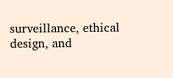surveillance, ethical design, and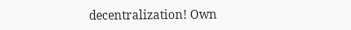decentralization! Own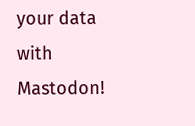your data with Mastodon!